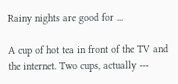Rainy nights are good for ...

A cup of hot tea in front of the TV and the internet. Two cups, actually ---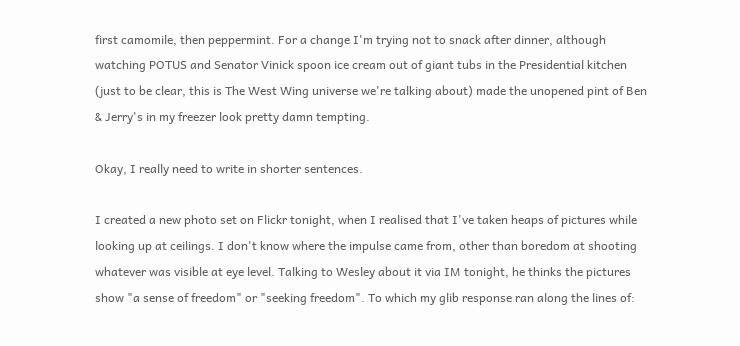first camomile, then peppermint. For a change I'm trying not to snack after dinner, although watching POTUS and Senator Vinick spoon ice cream out of giant tubs in the Presidential kitchen (just to be clear, this is The West Wing universe we're talking about) made the unopened pint of Ben & Jerry's in my freezer look pretty damn tempting.

Okay, I really need to write in shorter sentences.

I created a new photo set on Flickr tonight, when I realised that I've taken heaps of pictures while looking up at ceilings. I don't know where the impulse came from, other than boredom at shooting whatever was visible at eye level. Talking to Wesley about it via IM tonight, he thinks the pictures show "a sense of freedom" or "seeking freedom". To which my glib response ran along the lines of: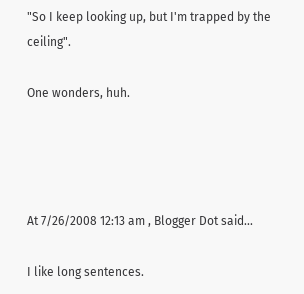"So I keep looking up, but I'm trapped by the ceiling".

One wonders, huh.




At 7/26/2008 12:13 am , Blogger Dot said...

I like long sentences.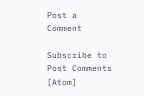Post a Comment

Subscribe to Post Comments [Atom]